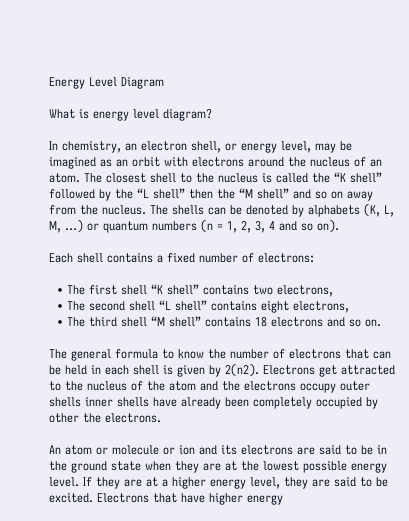Energy Level Diagram

What is energy level diagram?

In chemistry, an electron shell, or energy level, may be imagined as an orbit with electrons around the nucleus of an atom. The closest shell to the nucleus is called the “K shell” followed by the “L shell” then the “M shell” and so on away from the nucleus. The shells can be denoted by alphabets (K, L, M, …) or quantum numbers (n = 1, 2, 3, 4 and so on).

Each shell contains a fixed number of electrons:

  • The first shell “K shell” contains two electrons,
  • The second shell “L shell” contains eight electrons,
  • The third shell “M shell” contains 18 electrons and so on.

The general formula to know the number of electrons that can be held in each shell is given by 2(n2). Electrons get attracted to the nucleus of the atom and the electrons occupy outer shells inner shells have already been completely occupied by other the electrons.

An atom or molecule or ion and its electrons are said to be in the ground state when they are at the lowest possible energy level. If they are at a higher energy level, they are said to be excited. Electrons that have higher energy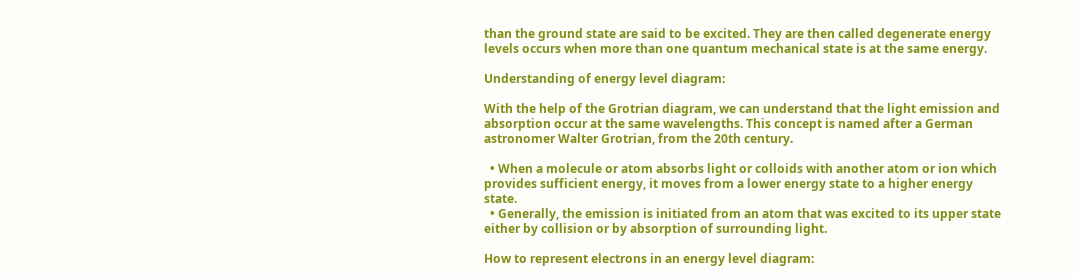than the ground state are said to be excited. They are then called degenerate energy levels occurs when more than one quantum mechanical state is at the same energy.

Understanding of energy level diagram:

With the help of the Grotrian diagram, we can understand that the light emission and absorption occur at the same wavelengths. This concept is named after a German astronomer Walter Grotrian, from the 20th century.

  • When a molecule or atom absorbs light or colloids with another atom or ion which provides sufficient energy, it moves from a lower energy state to a higher energy state.
  • Generally, the emission is initiated from an atom that was excited to its upper state either by collision or by absorption of surrounding light.

How to represent electrons in an energy level diagram: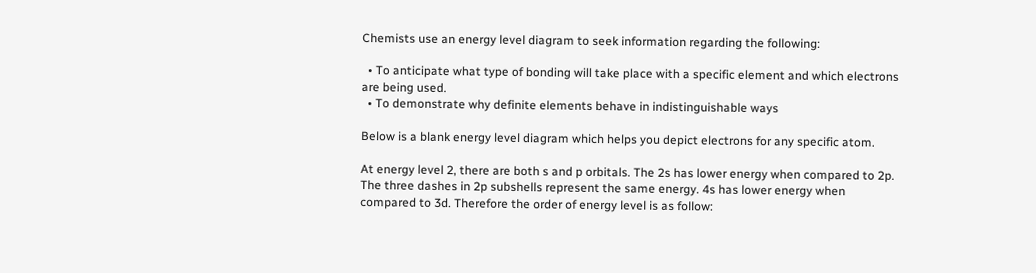Chemists use an energy level diagram to seek information regarding the following:

  • To anticipate what type of bonding will take place with a specific element and which electrons are being used.
  • To demonstrate why definite elements behave in indistinguishable ways

Below is a blank energy level diagram which helps you depict electrons for any specific atom.

At energy level 2, there are both s and p orbitals. The 2s has lower energy when compared to 2p. The three dashes in 2p subshells represent the same energy. 4s has lower energy when compared to 3d. Therefore the order of energy level is as follow: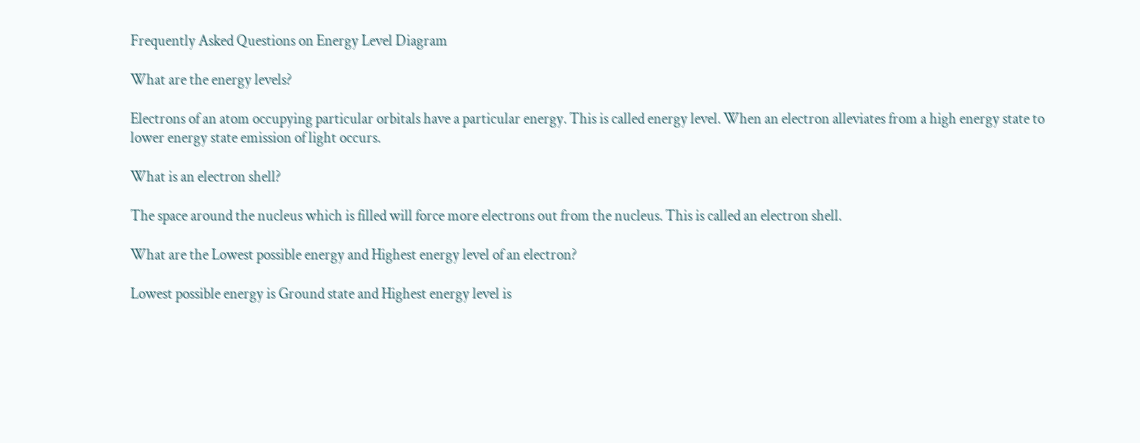Frequently Asked Questions on Energy Level Diagram

What are the energy levels?

Electrons of an atom occupying particular orbitals have a particular energy. This is called energy level. When an electron alleviates from a high energy state to lower energy state emission of light occurs.

What is an electron shell?

The space around the nucleus which is filled will force more electrons out from the nucleus. This is called an electron shell.

What are the Lowest possible energy and Highest energy level of an electron?

Lowest possible energy is Ground state and Highest energy level is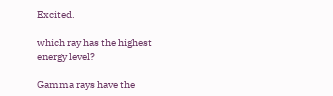Excited.

which ray has the highest energy level?

Gamma rays have the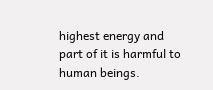highest energy and part of it is harmful to human beings.